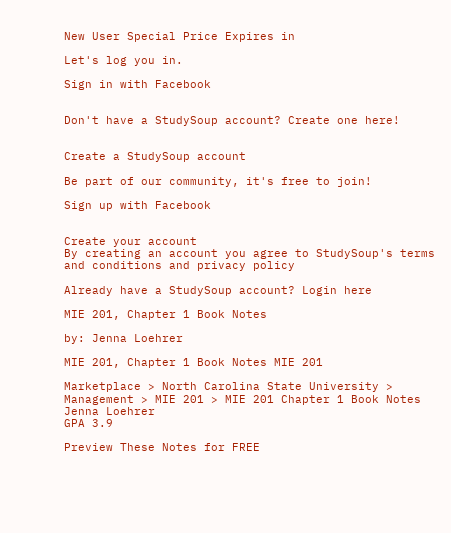New User Special Price Expires in

Let's log you in.

Sign in with Facebook


Don't have a StudySoup account? Create one here!


Create a StudySoup account

Be part of our community, it's free to join!

Sign up with Facebook


Create your account
By creating an account you agree to StudySoup's terms and conditions and privacy policy

Already have a StudySoup account? Login here

MIE 201, Chapter 1 Book Notes

by: Jenna Loehrer

MIE 201, Chapter 1 Book Notes MIE 201

Marketplace > North Carolina State University > Management > MIE 201 > MIE 201 Chapter 1 Book Notes
Jenna Loehrer
GPA 3.9

Preview These Notes for FREE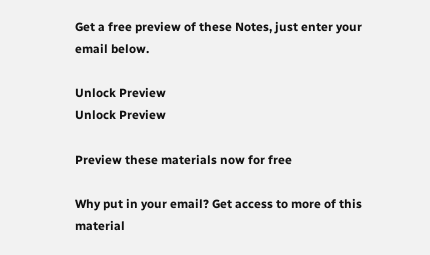Get a free preview of these Notes, just enter your email below.

Unlock Preview
Unlock Preview

Preview these materials now for free

Why put in your email? Get access to more of this material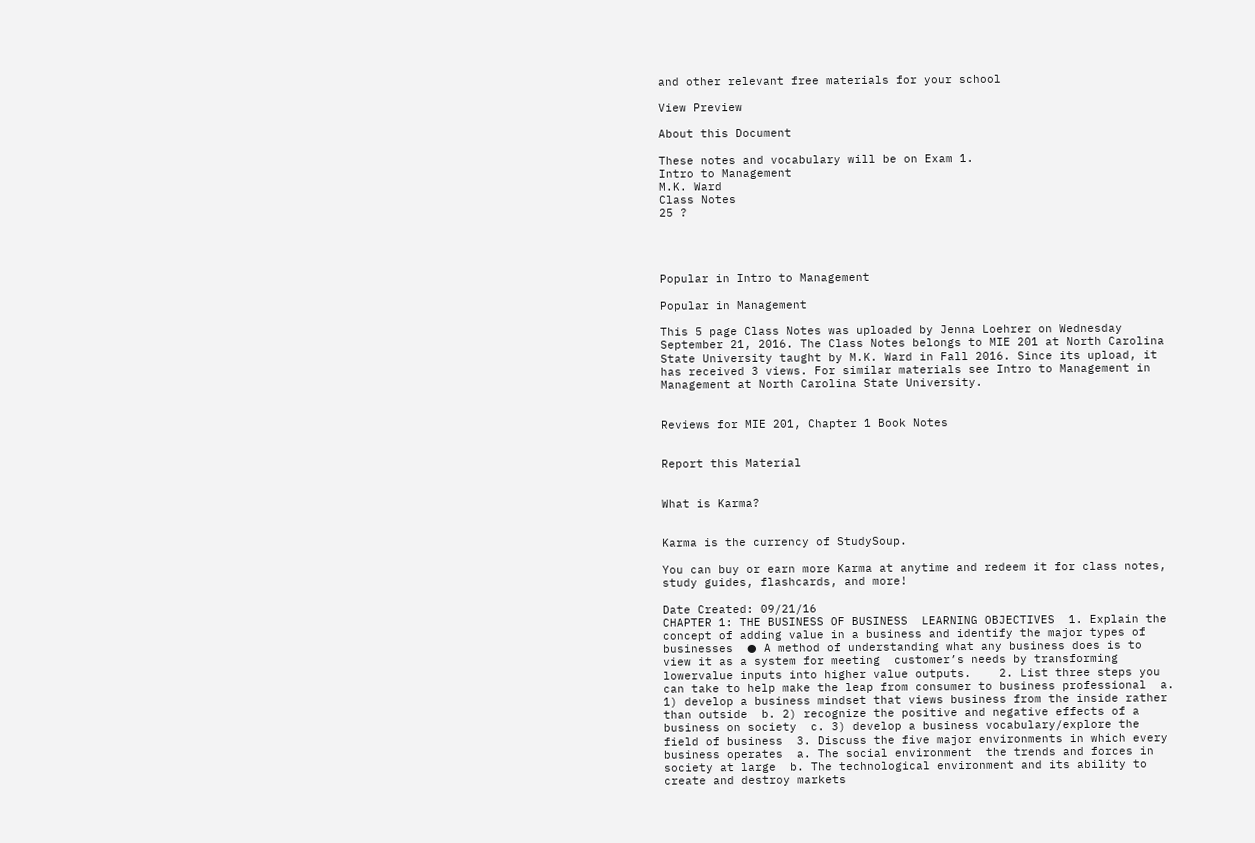and other relevant free materials for your school

View Preview

About this Document

These notes and vocabulary will be on Exam 1.
Intro to Management
M.K. Ward
Class Notes
25 ?




Popular in Intro to Management

Popular in Management

This 5 page Class Notes was uploaded by Jenna Loehrer on Wednesday September 21, 2016. The Class Notes belongs to MIE 201 at North Carolina State University taught by M.K. Ward in Fall 2016. Since its upload, it has received 3 views. For similar materials see Intro to Management in Management at North Carolina State University.


Reviews for MIE 201, Chapter 1 Book Notes


Report this Material


What is Karma?


Karma is the currency of StudySoup.

You can buy or earn more Karma at anytime and redeem it for class notes, study guides, flashcards, and more!

Date Created: 09/21/16
CHAPTER 1: THE BUSINESS OF BUSINESS  LEARNING OBJECTIVES  1. Explain the concept of adding value in a business and identify the major types of businesses  ● A method of understanding what any business does is to view it as a system for meeting  customer’s needs by transforming lowervalue inputs into higher value outputs.    2. List three steps you can take to help make the leap from consumer to business professional  a. 1) develop a business mindset that views business from the inside rather than outside  b. 2) recognize the positive and negative effects of a business on society  c. 3) develop a business vocabulary/explore the field of business  3. Discuss the five major environments in which every business operates  a. The social environment  the trends and forces in society at large  b. The technological environment and its ability to create and destroy markets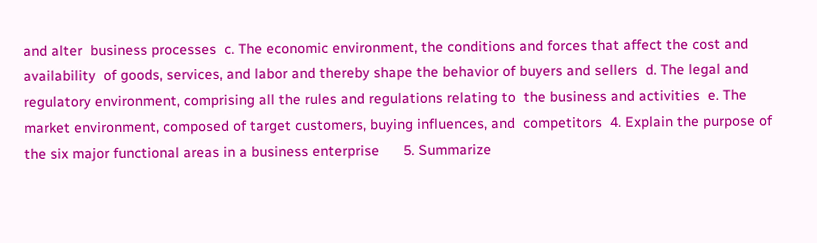and alter  business processes  c. The economic environment, the conditions and forces that affect the cost and availability  of goods, services, and labor and thereby shape the behavior of buyers and sellers  d. The legal and regulatory environment, comprising all the rules and regulations relating to  the business and activities  e. The market environment, composed of target customers, buying influences, and  competitors  4. Explain the purpose of the six major functional areas in a business enterprise      5. Summarize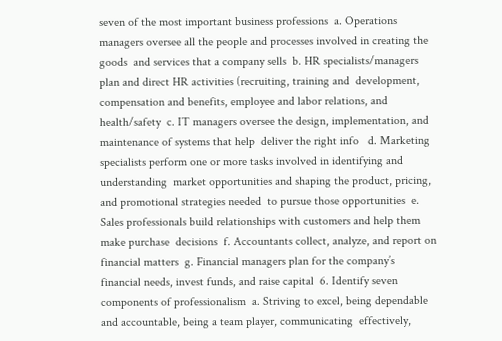seven of the most important business professions  a. Operations managers oversee all the people and processes involved in creating the goods  and services that a company sells  b. HR specialists/managers plan and direct HR activities (recruiting, training and  development, compensation and benefits, employee and labor relations, and health/safety  c. IT managers oversee the design, implementation, and maintenance of systems that help  deliver the right info   d. Marketing specialists perform one or more tasks involved in identifying and understanding  market opportunities and shaping the product, pricing, and promotional strategies needed  to pursue those opportunities  e. Sales professionals build relationships with customers and help them make purchase  decisions  f. Accountants collect, analyze, and report on financial matters  g. Financial managers plan for the company’s financial needs, invest funds, and raise capital  6. Identify seven components of professionalism  a. Striving to excel, being dependable and accountable, being a team player, communicating  effectively,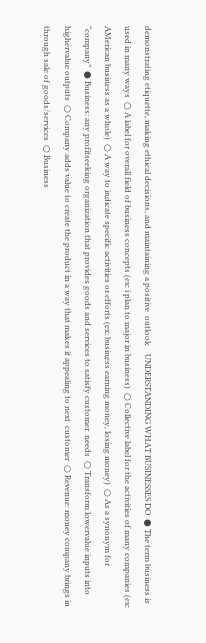demonstrating etiquette, making ethical decisions, and maintaining a positive  outlook    UNDERSTANDING WHAT BUSINESSES DO  ● The term business is used in many ways  ○ A label for overall field of business concepts (ex: i plan to major in business)  ○ Collective label for the activities of many companies (ex: AMerican business as a whole)  ○ A way to indicate specific activities or efforts (ex: business earning money, losing money)  ○ As a synonym for “company”  ● Business: any profitseeking organization that provides goods and services to satisfy customer  needs  ○ Transform lowervalue inputs into highervalue outputs  ○ Company adds value to create the product in a way that makes it appealing to next  customer  ○ Revenue: money company brings in through sale of goods/services  ○ Business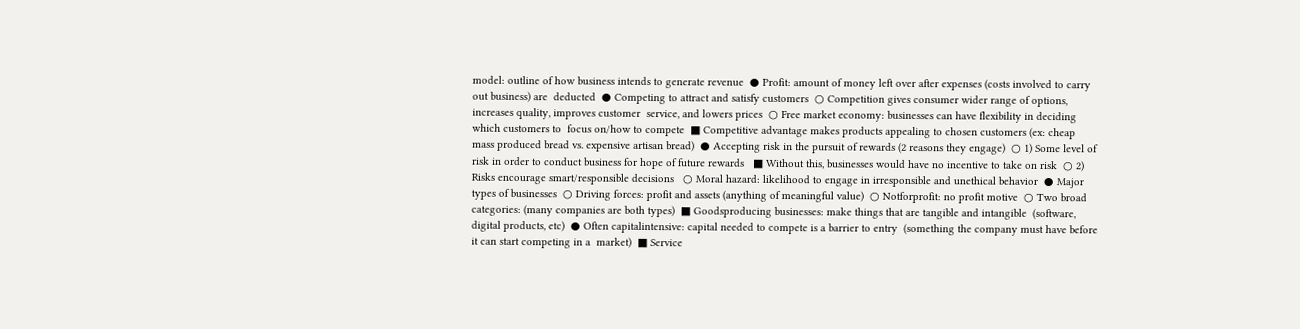model: outline of how business intends to generate revenue  ● Profit: amount of money left over after expenses (costs involved to carry out business) are  deducted  ● Competing to attract and satisfy customers  ○ Competition gives consumer wider range of options, increases quality, improves customer  service, and lowers prices  ○ Free market economy: businesses can have flexibility in deciding which customers to  focus on/how to compete  ■ Competitive advantage makes products appealing to chosen customers (ex: cheap  mass produced bread vs. expensive artisan bread)  ● Accepting risk in the pursuit of rewards (2 reasons they engage)  ○ 1) Some level of risk in order to conduct business for hope of future rewards   ■ Without this, businesses would have no incentive to take on risk  ○ 2) Risks encourage smart/responsible decisions   ○ Moral hazard: likelihood to engage in irresponsible and unethical behavior  ● Major types of businesses  ○ Driving forces: profit and assets (anything of meaningful value)  ○ Notforprofit: no profit motive  ○ Two broad categories: (many companies are both types)  ■ Goodsproducing businesses: make things that are tangible and intangible  (software, digital products, etc)  ● Often capitalintensive: capital needed to compete is a barrier to entry  (something the company must have before it can start competing in a  market)  ■ Service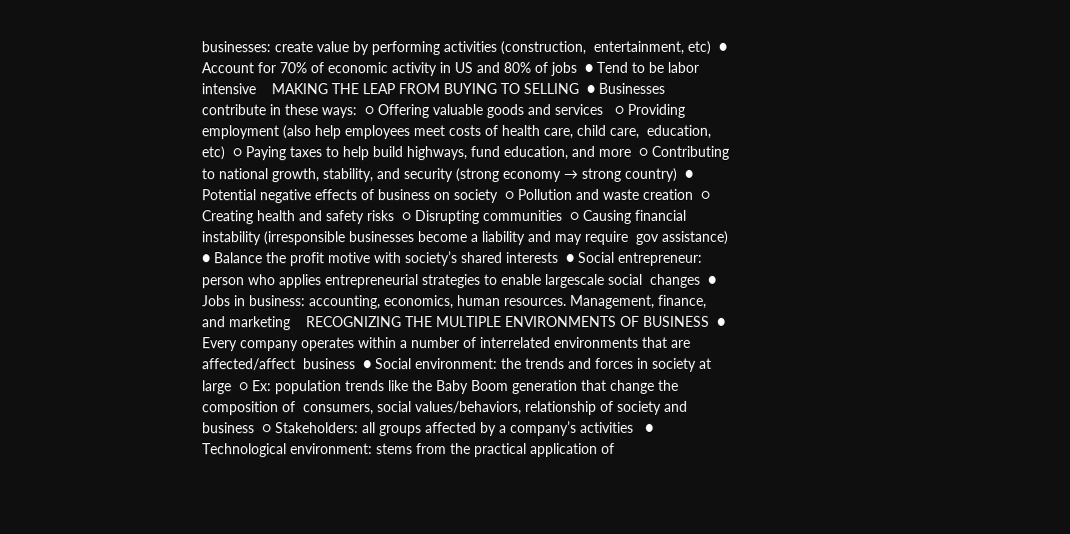businesses: create value by performing activities (construction,  entertainment, etc)  ● Account for 70% of economic activity in US and 80% of jobs  ● Tend to be labor intensive    MAKING THE LEAP FROM BUYING TO SELLING  ● Businesses contribute in these ways:  ○ Offering valuable goods and services   ○ Providing employment (also help employees meet costs of health care, child care,  education, etc)  ○ Paying taxes to help build highways, fund education, and more  ○ Contributing to national growth, stability, and security (strong economy → strong country)  ● Potential negative effects of business on society  ○ Pollution and waste creation  ○ Creating health and safety risks  ○ Disrupting communities  ○ Causing financial instability (irresponsible businesses become a liability and may require  gov assistance)  ● Balance the profit motive with society’s shared interests  ● Social entrepreneur: person who applies entrepreneurial strategies to enable largescale social  changes  ● Jobs in business: accounting, economics, human resources. Management, finance, and marketing    RECOGNIZING THE MULTIPLE ENVIRONMENTS OF BUSINESS  ● Every company operates within a number of interrelated environments that are affected/affect  business  ● Social environment: the trends and forces in society at large  ○ Ex: population trends like the Baby Boom generation that change the composition of  consumers, social values/behaviors, relationship of society and business  ○ Stakeholders: all groups affected by a company’s activities   ● Technological environment: stems from the practical application of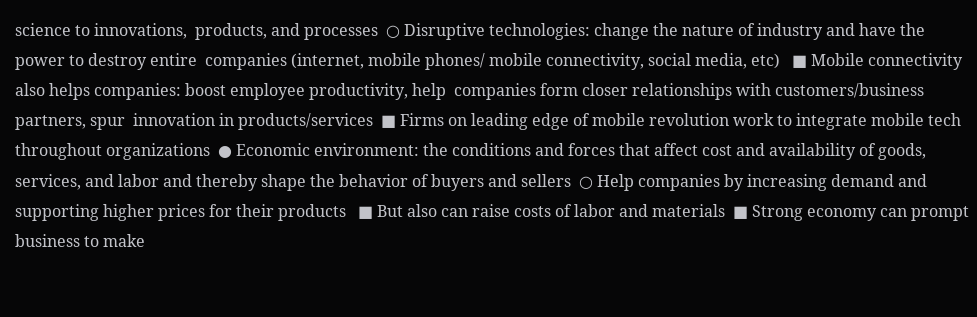science to innovations,  products, and processes  ○ Disruptive technologies: change the nature of industry and have the power to destroy entire  companies (internet, mobile phones/ mobile connectivity, social media, etc)   ■ Mobile connectivity also helps companies: boost employee productivity, help  companies form closer relationships with customers/business partners, spur  innovation in products/services  ■ Firms on leading edge of mobile revolution work to integrate mobile tech  throughout organizations  ● Economic environment: the conditions and forces that affect cost and availability of goods,  services, and labor and thereby shape the behavior of buyers and sellers  ○ Help companies by increasing demand and supporting higher prices for their products   ■ But also can raise costs of labor and materials  ■ Strong economy can prompt business to make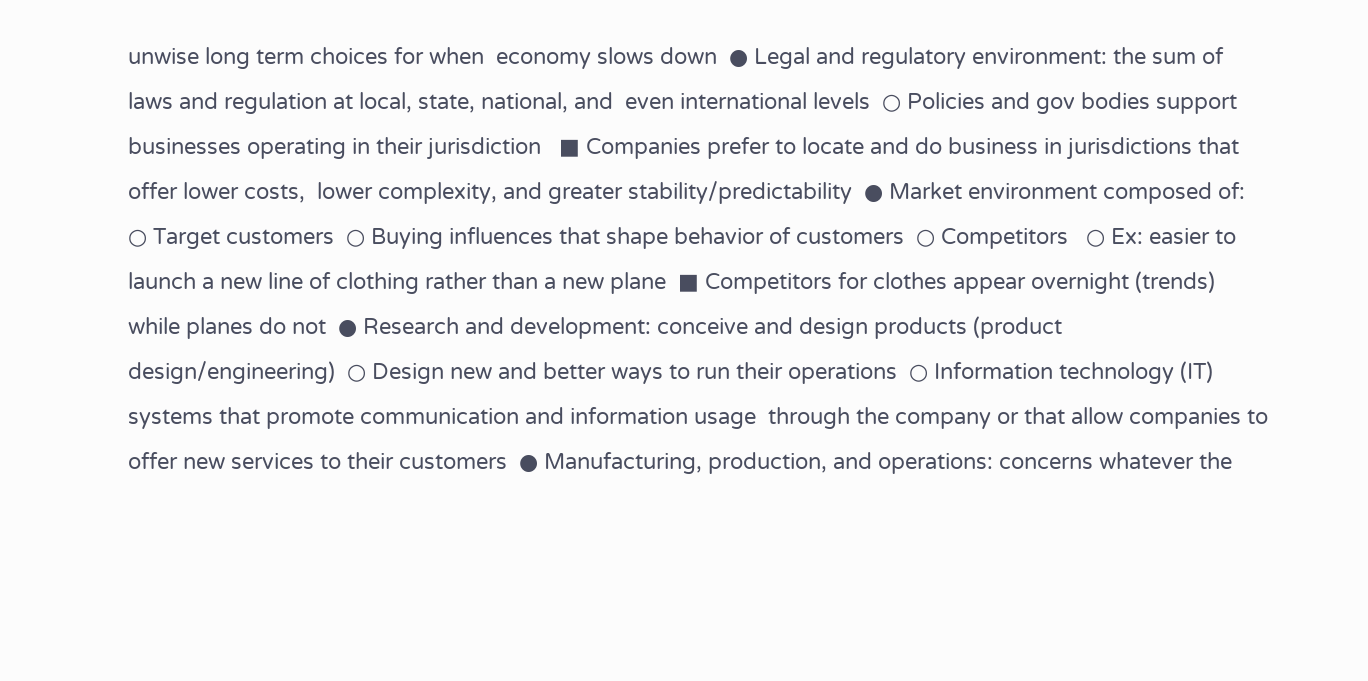unwise long term choices for when  economy slows down  ● Legal and regulatory environment: the sum of laws and regulation at local, state, national, and  even international levels  ○ Policies and gov bodies support businesses operating in their jurisdiction   ■ Companies prefer to locate and do business in jurisdictions that offer lower costs,  lower complexity, and greater stability/predictability  ● Market environment composed of:  ○ Target customers  ○ Buying influences that shape behavior of customers  ○ Competitors   ○ Ex: easier to launch a new line of clothing rather than a new plane  ■ Competitors for clothes appear overnight (trends) while planes do not  ● Research and development: conceive and design products (product design/engineering)  ○ Design new and better ways to run their operations  ○ Information technology (IT) systems that promote communication and information usage  through the company or that allow companies to offer new services to their customers  ● Manufacturing, production, and operations: concerns whatever the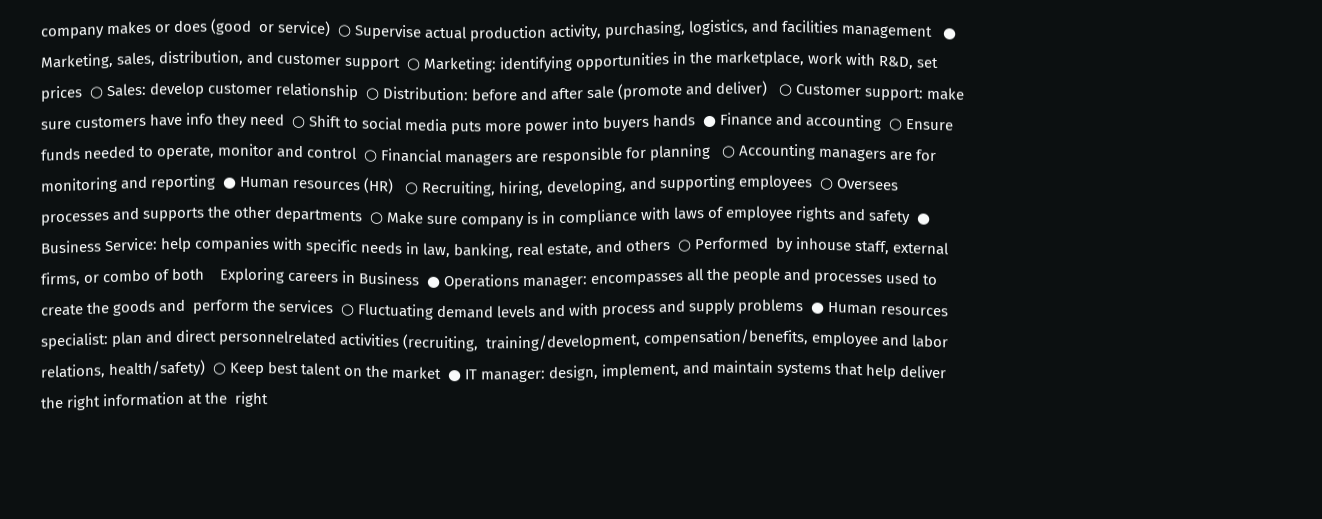company makes or does (good  or service)  ○ Supervise actual production activity, purchasing, logistics, and facilities management   ● Marketing, sales, distribution, and customer support  ○ Marketing: identifying opportunities in the marketplace, work with R&D, set prices  ○ Sales: develop customer relationship  ○ Distribution: before and after sale (promote and deliver)   ○ Customer support: make sure customers have info they need  ○ Shift to social media puts more power into buyers hands  ● Finance and accounting  ○ Ensure funds needed to operate, monitor and control  ○ Financial managers are responsible for planning   ○ Accounting managers are for monitoring and reporting  ● Human resources (HR)   ○ Recruiting, hiring, developing, and supporting employees  ○ Oversees processes and supports the other departments  ○ Make sure company is in compliance with laws of employee rights and safety  ● Business Service: help companies with specific needs in law, banking, real estate, and others  ○ Performed  by inhouse staff, external firms, or combo of both    Exploring careers in Business  ● Operations manager: encompasses all the people and processes used to create the goods and  perform the services  ○ Fluctuating demand levels and with process and supply problems  ● Human resources specialist: plan and direct personnelrelated activities (recruiting,  training/development, compensation/benefits, employee and labor relations, health/safety)  ○ Keep best talent on the market  ● IT manager: design, implement, and maintain systems that help deliver the right information at the  right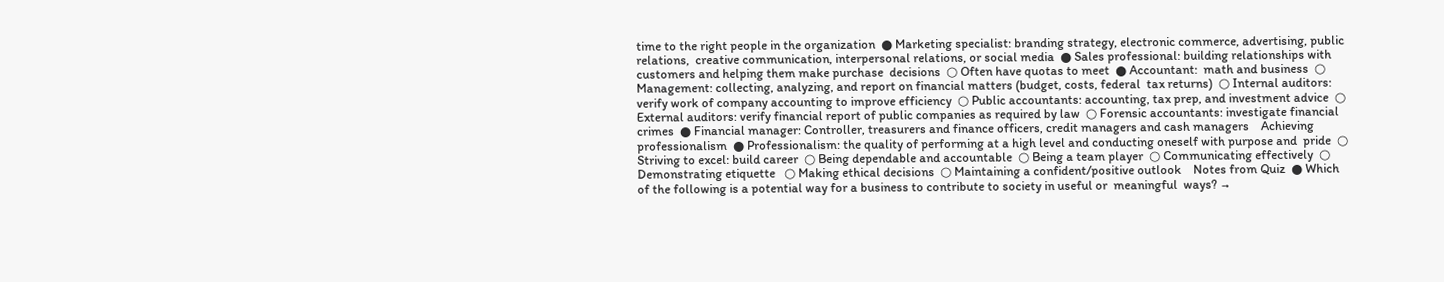time to the right people in the organization  ● Marketing specialist: branding strategy, electronic commerce, advertising, public relations,  creative communication, interpersonal relations, or social media  ● Sales professional: building relationships with customers and helping them make purchase  decisions  ○ Often have quotas to meet  ● Accountant:  math and business  ○ Management: collecting, analyzing, and report on financial matters (budget, costs, federal  tax returns)  ○ Internal auditors: verify work of company accounting to improve efficiency  ○ Public accountants: accounting, tax prep, and investment advice  ○ External auditors: verify financial report of public companies as required by law  ○ Forensic accountants: investigate financial crimes  ● Financial manager: Controller, treasurers and finance officers, credit managers and cash managers    Achieving professionalism  ● Professionalism: the quality of performing at a high level and conducting oneself with purpose and  pride  ○ Striving to excel: build career  ○ Being dependable and accountable  ○ Being a team player  ○ Communicating effectively  ○ Demonstrating etiquette   ○ Making ethical decisions  ○ Maintaining a confident/positive outlook    Notes from Quiz  ● Which of the following is a potential way for a business to contribute to society in useful or  meaningful  ways? →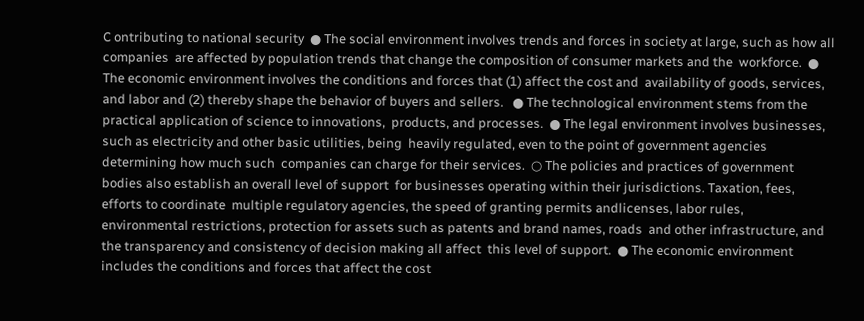C ontributing to national security  ● The social environment involves trends and forces in society at large, such as how all companies  are affected by population trends that change the composition of consumer markets and the  workforce.  ● The economic environment involves the conditions and forces that (1) affect the cost and  availability of goods, services, and labor and (2) thereby shape the behavior of buyers and sellers.   ● The technological environment stems from the practical application of science to innovations,  products, and processes.  ● The legal environment involves businesses, such as electricity and other basic utilities, being  heavily regulated, even to the point of government agencies determining how much such  companies can charge for their services.  ○ The policies and practices of government bodies also establish an overall level of support  for businesses operating within their jurisdictions. Taxation, fees, efforts to coordinate  multiple regulatory agencies, the speed of granting permits andlicenses, labor rules,  environmental restrictions, protection for assets such as patents and brand names, roads  and other infrastructure, and the transparency and consistency of decision making all affect  this level of support.  ● The economic environment includes the conditions and forces that affect the cost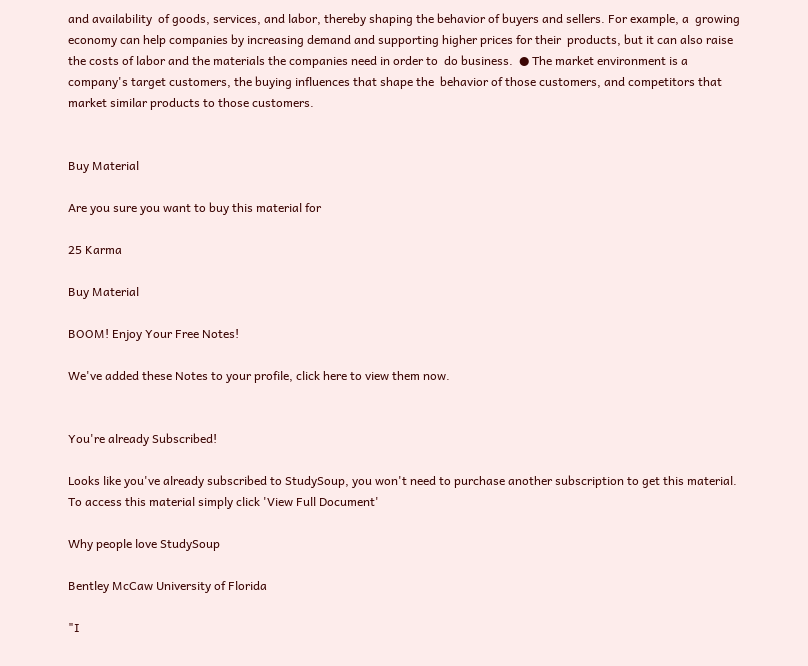and availability  of goods, services, and labor, thereby shaping the behavior of buyers and sellers. For example, a  growing economy can help companies by increasing demand and supporting higher prices for their  products, but it can also raise the costs of labor and the materials the companies need in order to  do business.  ● The market environment is a company's target customers, the buying influences that shape the  behavior of those customers, and competitors that market similar products to those customers.


Buy Material

Are you sure you want to buy this material for

25 Karma

Buy Material

BOOM! Enjoy Your Free Notes!

We've added these Notes to your profile, click here to view them now.


You're already Subscribed!

Looks like you've already subscribed to StudySoup, you won't need to purchase another subscription to get this material. To access this material simply click 'View Full Document'

Why people love StudySoup

Bentley McCaw University of Florida

"I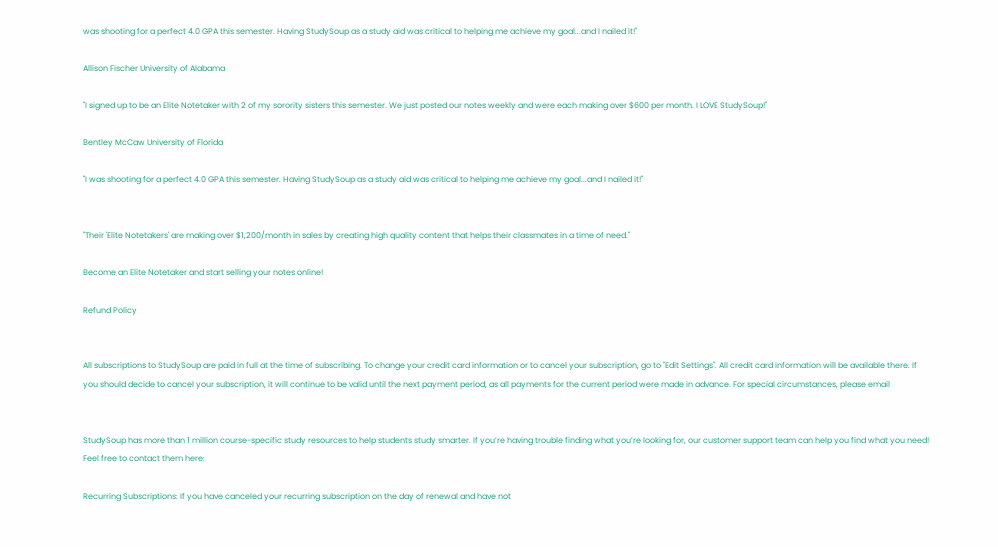was shooting for a perfect 4.0 GPA this semester. Having StudySoup as a study aid was critical to helping me achieve my goal...and I nailed it!"

Allison Fischer University of Alabama

"I signed up to be an Elite Notetaker with 2 of my sorority sisters this semester. We just posted our notes weekly and were each making over $600 per month. I LOVE StudySoup!"

Bentley McCaw University of Florida

"I was shooting for a perfect 4.0 GPA this semester. Having StudySoup as a study aid was critical to helping me achieve my goal...and I nailed it!"


"Their 'Elite Notetakers' are making over $1,200/month in sales by creating high quality content that helps their classmates in a time of need."

Become an Elite Notetaker and start selling your notes online!

Refund Policy


All subscriptions to StudySoup are paid in full at the time of subscribing. To change your credit card information or to cancel your subscription, go to "Edit Settings". All credit card information will be available there. If you should decide to cancel your subscription, it will continue to be valid until the next payment period, as all payments for the current period were made in advance. For special circumstances, please email


StudySoup has more than 1 million course-specific study resources to help students study smarter. If you’re having trouble finding what you’re looking for, our customer support team can help you find what you need! Feel free to contact them here:

Recurring Subscriptions: If you have canceled your recurring subscription on the day of renewal and have not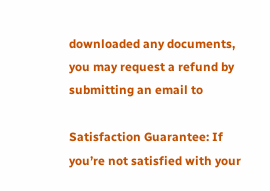downloaded any documents, you may request a refund by submitting an email to

Satisfaction Guarantee: If you’re not satisfied with your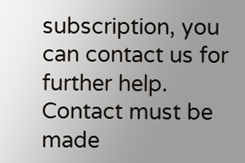subscription, you can contact us for further help. Contact must be made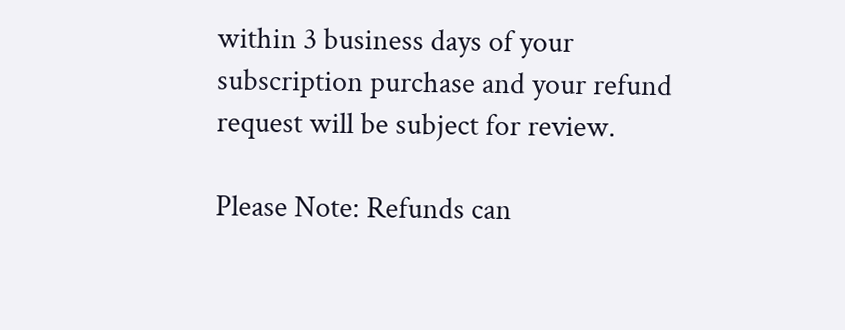within 3 business days of your subscription purchase and your refund request will be subject for review.

Please Note: Refunds can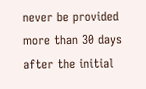never be provided more than 30 days after the initial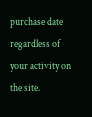purchase date regardless of your activity on the site.